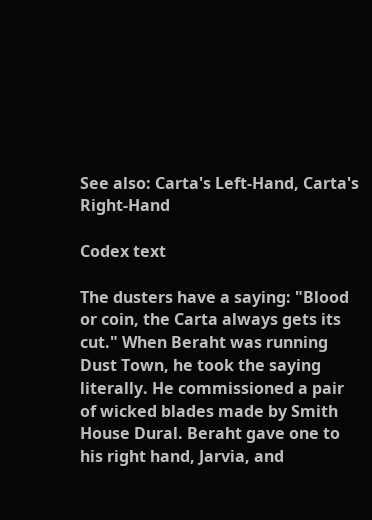See also: Carta's Left-Hand, Carta's Right-Hand

Codex text

The dusters have a saying: "Blood or coin, the Carta always gets its cut." When Beraht was running Dust Town, he took the saying literally. He commissioned a pair of wicked blades made by Smith House Dural. Beraht gave one to his right hand, Jarvia, and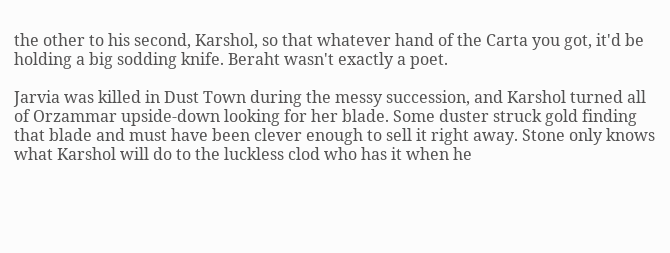the other to his second, Karshol, so that whatever hand of the Carta you got, it'd be holding a big sodding knife. Beraht wasn't exactly a poet.

Jarvia was killed in Dust Town during the messy succession, and Karshol turned all of Orzammar upside-down looking for her blade. Some duster struck gold finding that blade and must have been clever enough to sell it right away. Stone only knows what Karshol will do to the luckless clod who has it when he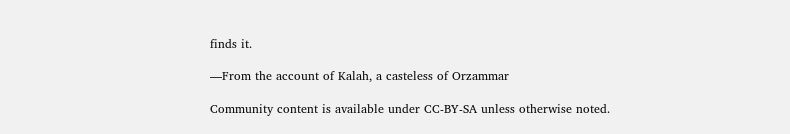finds it.

—From the account of Kalah, a casteless of Orzammar

Community content is available under CC-BY-SA unless otherwise noted.